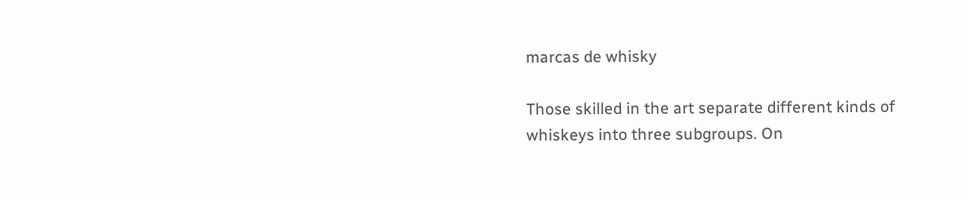marcas de whisky

Those skilled in the art separate different kinds of whiskeys into three subgroups. On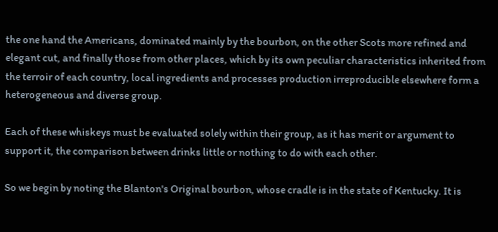the one hand the Americans, dominated mainly by the bourbon, on the other Scots more refined and elegant cut, and finally those from other places, which by its own peculiar characteristics inherited from the terroir of each country, local ingredients and processes production irreproducible elsewhere form a heterogeneous and diverse group.

Each of these whiskeys must be evaluated solely within their group, as it has merit or argument to support it, the comparison between drinks little or nothing to do with each other.

So we begin by noting the Blanton's Original bourbon, whose cradle is in the state of Kentucky. It is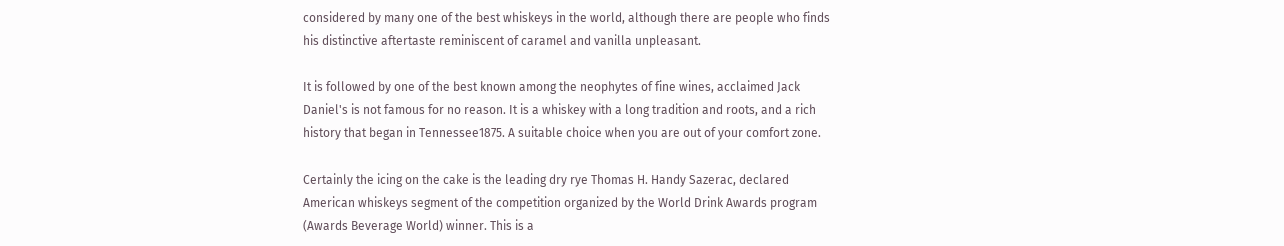considered by many one of the best whiskeys in the world, although there are people who finds his distinctive aftertaste reminiscent of caramel and vanilla unpleasant.

It is followed by one of the best known among the neophytes of fine wines, acclaimed Jack Daniel's is not famous for no reason. It is a whiskey with a long tradition and roots, and a rich history that began in Tennessee1875. A suitable choice when you are out of your comfort zone.

Certainly the icing on the cake is the leading dry rye Thomas H. Handy Sazerac, declared American whiskeys segment of the competition organized by the World Drink Awards program (Awards Beverage World) winner. This is a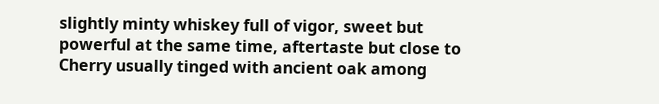slightly minty whiskey full of vigor, sweet but powerful at the same time, aftertaste but close to Cherry usually tinged with ancient oak among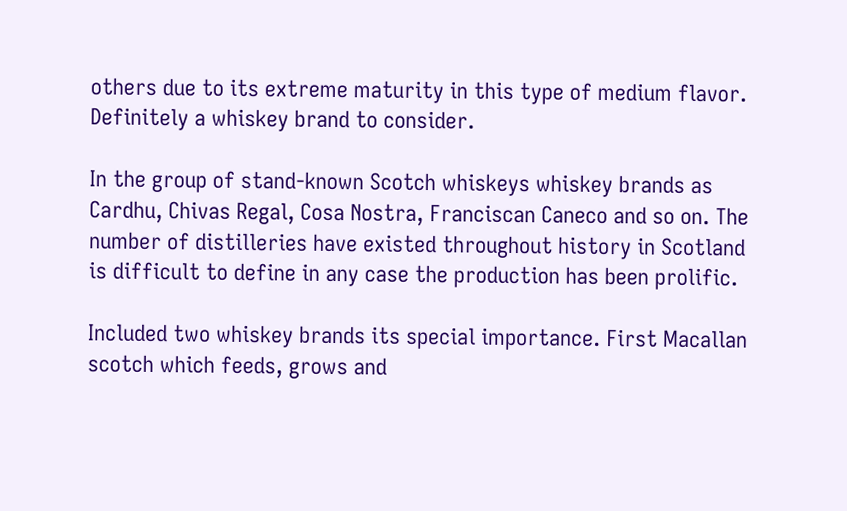others due to its extreme maturity in this type of medium flavor. Definitely a whiskey brand to consider.

In the group of stand-known Scotch whiskeys whiskey brands as Cardhu, Chivas Regal, Cosa Nostra, Franciscan Caneco and so on. The number of distilleries have existed throughout history in Scotland is difficult to define in any case the production has been prolific.

Included two whiskey brands its special importance. First Macallan scotch which feeds, grows and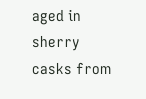aged in sherry casks from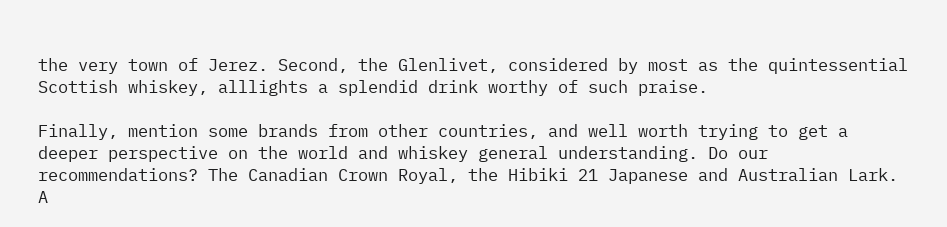the very town of Jerez. Second, the Glenlivet, considered by most as the quintessential Scottish whiskey, alllights a splendid drink worthy of such praise.

Finally, mention some brands from other countries, and well worth trying to get a deeper perspective on the world and whiskey general understanding. Do our recommendations? The Canadian Crown Royal, the Hibiki 21 Japanese and Australian Lark. A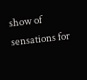show of sensations for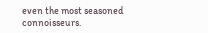even the most seasoned connoisseurs.